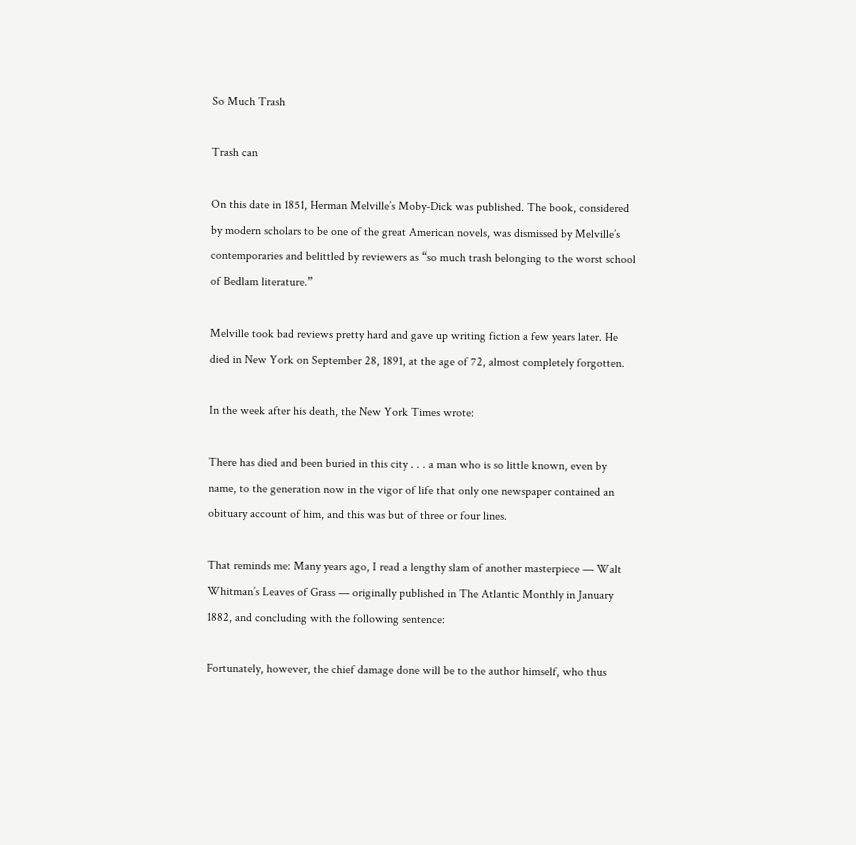So Much Trash

Trash can

On this date in 1851, Herman Melville’s Moby-Dick was published. The book, considered by modern scholars to be one of the great American novels, was dismissed by Melville’s contemporaries and belittled by reviewers as “so much trash belonging to the worst school of Bedlam literature.”

Melville took bad reviews pretty hard and gave up writing fiction a few years later. He died in New York on September 28, 1891, at the age of 72, almost completely forgotten.

In the week after his death, the New York Times wrote:

There has died and been buried in this city . . . a man who is so little known, even by name, to the generation now in the vigor of life that only one newspaper contained an obituary account of him, and this was but of three or four lines.

That reminds me: Many years ago, I read a lengthy slam of another masterpiece — Walt Whitman’s Leaves of Grass — originally published in The Atlantic Monthly in January 1882, and concluding with the following sentence:

Fortunately, however, the chief damage done will be to the author himself, who thus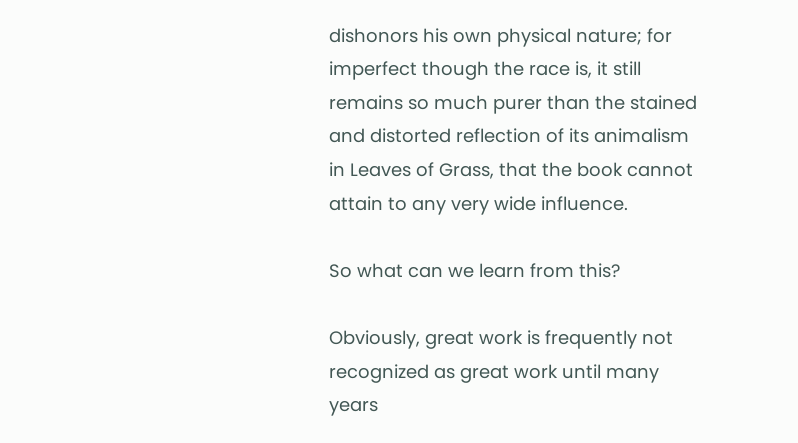dishonors his own physical nature; for imperfect though the race is, it still remains so much purer than the stained and distorted reflection of its animalism in Leaves of Grass, that the book cannot attain to any very wide influence.

So what can we learn from this?

Obviously, great work is frequently not recognized as great work until many years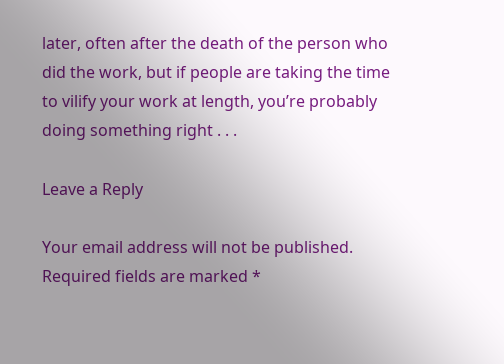later, often after the death of the person who did the work, but if people are taking the time to vilify your work at length, you’re probably doing something right . . .

Leave a Reply

Your email address will not be published. Required fields are marked *